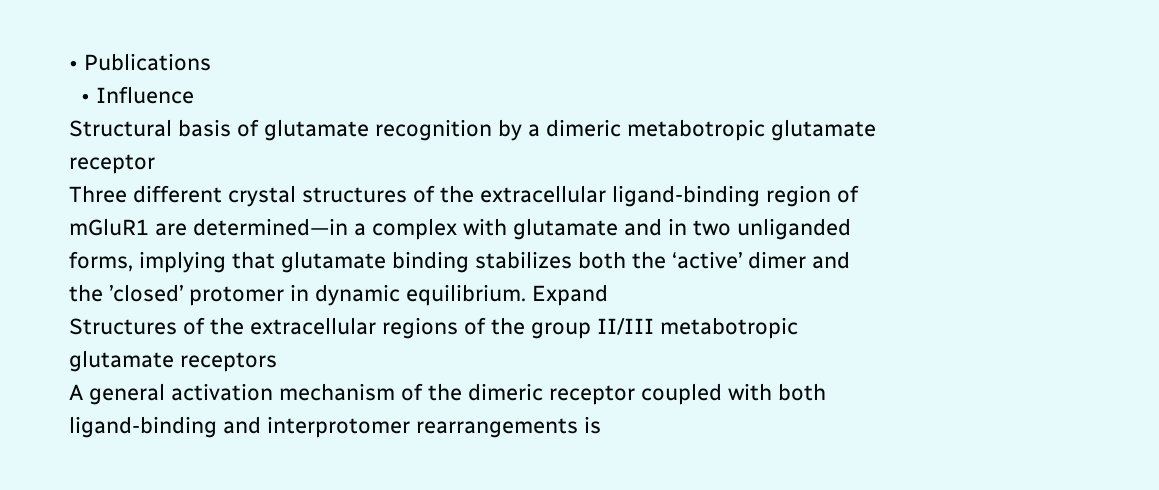• Publications
  • Influence
Structural basis of glutamate recognition by a dimeric metabotropic glutamate receptor
Three different crystal structures of the extracellular ligand-binding region of mGluR1 are determined—in a complex with glutamate and in two unliganded forms, implying that glutamate binding stabilizes both the ‘active’ dimer and the ’closed’ protomer in dynamic equilibrium. Expand
Structures of the extracellular regions of the group II/III metabotropic glutamate receptors
A general activation mechanism of the dimeric receptor coupled with both ligand-binding and interprotomer rearrangements is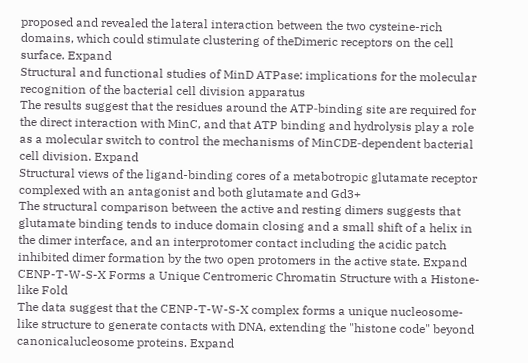proposed and revealed the lateral interaction between the two cysteine-rich domains, which could stimulate clustering of theDimeric receptors on the cell surface. Expand
Structural and functional studies of MinD ATPase: implications for the molecular recognition of the bacterial cell division apparatus
The results suggest that the residues around the ATP‐binding site are required for the direct interaction with MinC, and that ATP binding and hydrolysis play a role as a molecular switch to control the mechanisms of MinCDE‐dependent bacterial cell division. Expand
Structural views of the ligand-binding cores of a metabotropic glutamate receptor complexed with an antagonist and both glutamate and Gd3+
The structural comparison between the active and resting dimers suggests that glutamate binding tends to induce domain closing and a small shift of a helix in the dimer interface, and an interprotomer contact including the acidic patch inhibited dimer formation by the two open protomers in the active state. Expand
CENP-T-W-S-X Forms a Unique Centromeric Chromatin Structure with a Histone-like Fold
The data suggest that the CENP-T-W-S-X complex forms a unique nucleosome-like structure to generate contacts with DNA, extending the "histone code" beyond canonicalucleosome proteins. Expand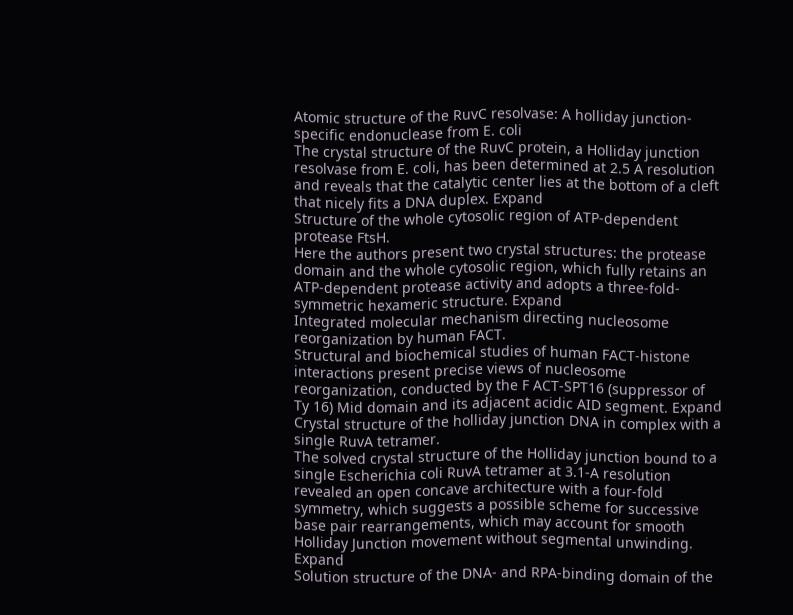Atomic structure of the RuvC resolvase: A holliday junction-specific endonuclease from E. coli
The crystal structure of the RuvC protein, a Holliday junction resolvase from E. coli, has been determined at 2.5 A resolution and reveals that the catalytic center lies at the bottom of a cleft that nicely fits a DNA duplex. Expand
Structure of the whole cytosolic region of ATP-dependent protease FtsH.
Here the authors present two crystal structures: the protease domain and the whole cytosolic region, which fully retains an ATP-dependent protease activity and adopts a three-fold-symmetric hexameric structure. Expand
Integrated molecular mechanism directing nucleosome reorganization by human FACT.
Structural and biochemical studies of human FACT-histone interactions present precise views of nucleosome reorganization, conducted by the F ACT-SPT16 (suppressor of Ty 16) Mid domain and its adjacent acidic AID segment. Expand
Crystal structure of the holliday junction DNA in complex with a single RuvA tetramer.
The solved crystal structure of the Holliday junction bound to a single Escherichia coli RuvA tetramer at 3.1-A resolution revealed an open concave architecture with a four-fold symmetry, which suggests a possible scheme for successive base pair rearrangements, which may account for smooth Holliday Junction movement without segmental unwinding. Expand
Solution structure of the DNA- and RPA-binding domain of the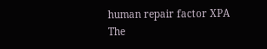human repair factor XPA
The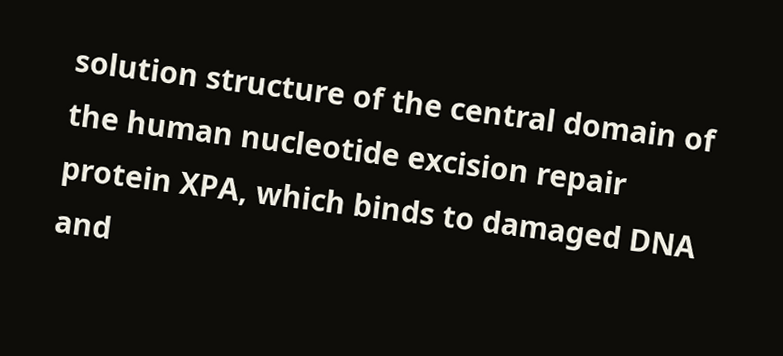solution structure of the central domain of the human nucleotide excision repair protein XPA, which binds to damaged DNA and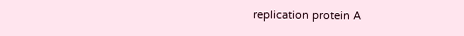replication protein A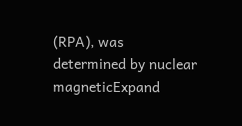(RPA), was determined by nuclear magneticExpand